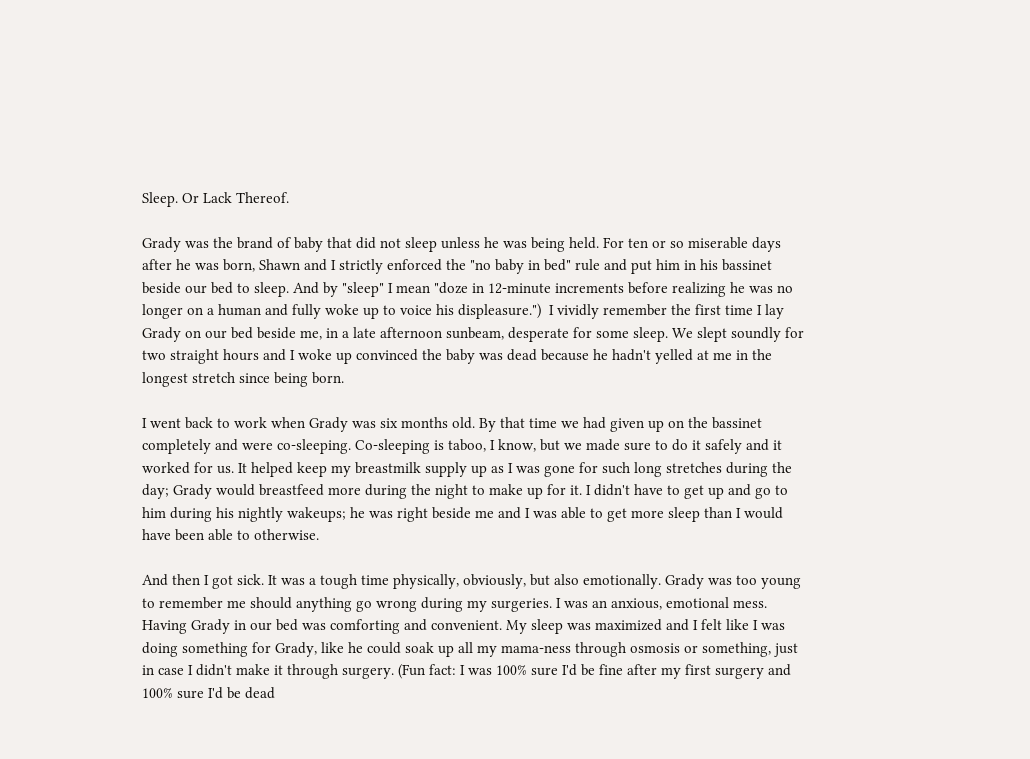Sleep. Or Lack Thereof.

Grady was the brand of baby that did not sleep unless he was being held. For ten or so miserable days after he was born, Shawn and I strictly enforced the "no baby in bed" rule and put him in his bassinet beside our bed to sleep. And by "sleep" I mean "doze in 12-minute increments before realizing he was no longer on a human and fully woke up to voice his displeasure.")  I vividly remember the first time I lay Grady on our bed beside me, in a late afternoon sunbeam, desperate for some sleep. We slept soundly for two straight hours and I woke up convinced the baby was dead because he hadn't yelled at me in the longest stretch since being born.

I went back to work when Grady was six months old. By that time we had given up on the bassinet completely and were co-sleeping. Co-sleeping is taboo, I know, but we made sure to do it safely and it worked for us. It helped keep my breastmilk supply up as I was gone for such long stretches during the day; Grady would breastfeed more during the night to make up for it. I didn't have to get up and go to him during his nightly wakeups; he was right beside me and I was able to get more sleep than I would have been able to otherwise.

And then I got sick. It was a tough time physically, obviously, but also emotionally. Grady was too young to remember me should anything go wrong during my surgeries. I was an anxious, emotional mess. Having Grady in our bed was comforting and convenient. My sleep was maximized and I felt like I was doing something for Grady, like he could soak up all my mama-ness through osmosis or something, just in case I didn't make it through surgery. (Fun fact: I was 100% sure I'd be fine after my first surgery and 100% sure I'd be dead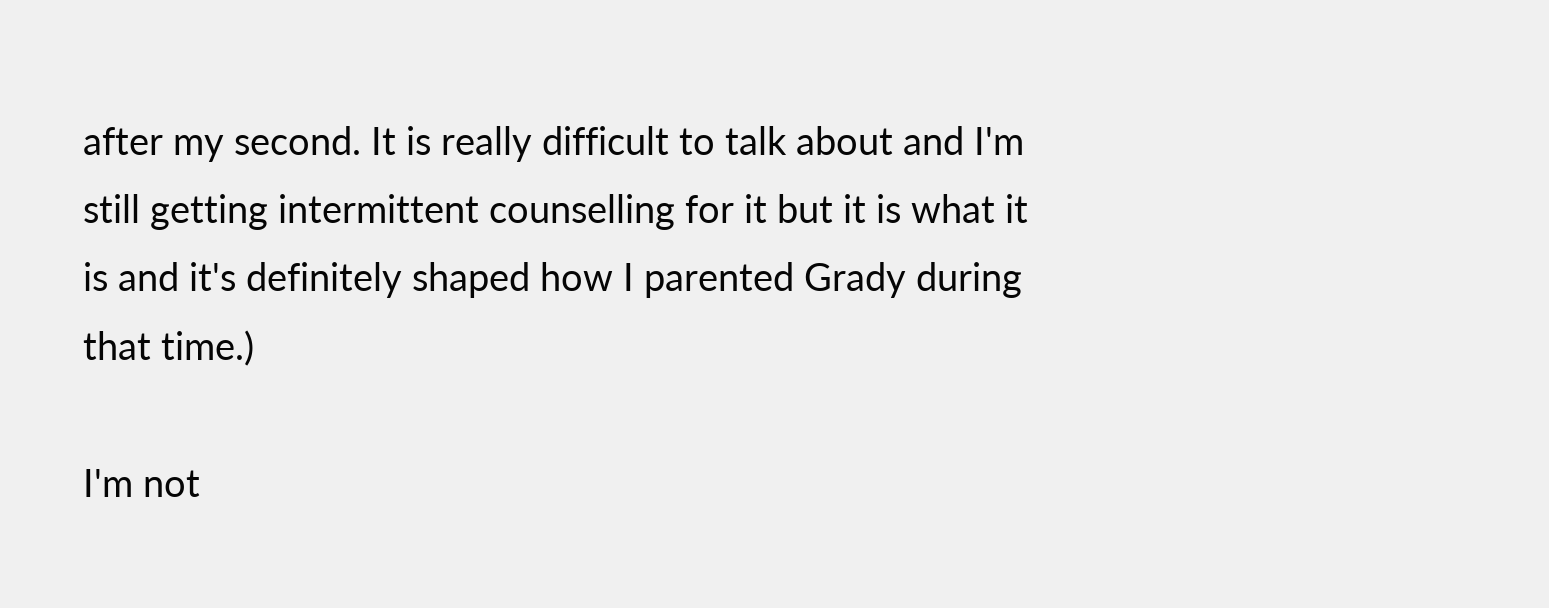after my second. It is really difficult to talk about and I'm still getting intermittent counselling for it but it is what it is and it's definitely shaped how I parented Grady during that time.)

I'm not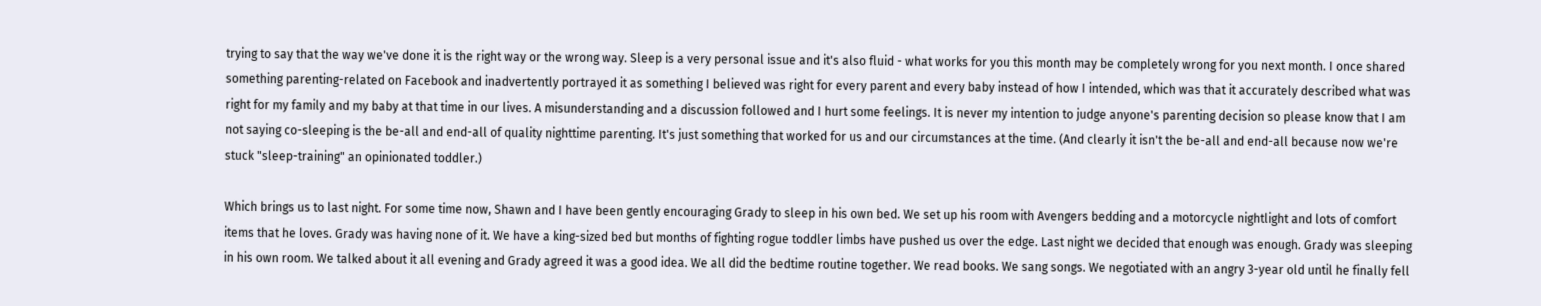trying to say that the way we've done it is the right way or the wrong way. Sleep is a very personal issue and it's also fluid - what works for you this month may be completely wrong for you next month. I once shared something parenting-related on Facebook and inadvertently portrayed it as something I believed was right for every parent and every baby instead of how I intended, which was that it accurately described what was right for my family and my baby at that time in our lives. A misunderstanding and a discussion followed and I hurt some feelings. It is never my intention to judge anyone's parenting decision so please know that I am not saying co-sleeping is the be-all and end-all of quality nighttime parenting. It's just something that worked for us and our circumstances at the time. (And clearly it isn't the be-all and end-all because now we're stuck "sleep-training" an opinionated toddler.)

Which brings us to last night. For some time now, Shawn and I have been gently encouraging Grady to sleep in his own bed. We set up his room with Avengers bedding and a motorcycle nightlight and lots of comfort items that he loves. Grady was having none of it. We have a king-sized bed but months of fighting rogue toddler limbs have pushed us over the edge. Last night we decided that enough was enough. Grady was sleeping in his own room. We talked about it all evening and Grady agreed it was a good idea. We all did the bedtime routine together. We read books. We sang songs. We negotiated with an angry 3-year old until he finally fell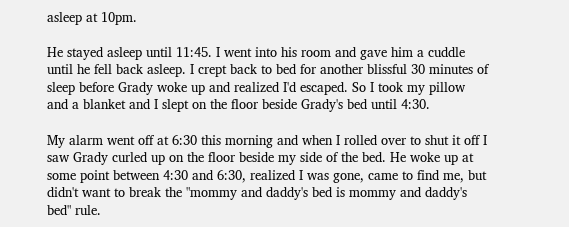asleep at 10pm.

He stayed asleep until 11:45. I went into his room and gave him a cuddle until he fell back asleep. I crept back to bed for another blissful 30 minutes of sleep before Grady woke up and realized I'd escaped. So I took my pillow and a blanket and I slept on the floor beside Grady's bed until 4:30.

My alarm went off at 6:30 this morning and when I rolled over to shut it off I saw Grady curled up on the floor beside my side of the bed. He woke up at some point between 4:30 and 6:30, realized I was gone, came to find me, but didn't want to break the "mommy and daddy's bed is mommy and daddy's bed" rule.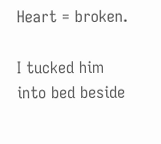Heart = broken.

I tucked him into bed beside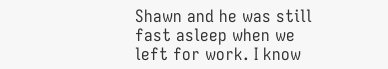Shawn and he was still fast asleep when we left for work. I know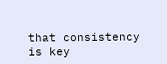that consistency is key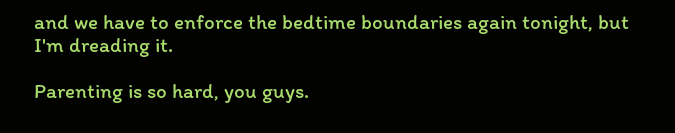and we have to enforce the bedtime boundaries again tonight, but I'm dreading it.

Parenting is so hard, you guys.